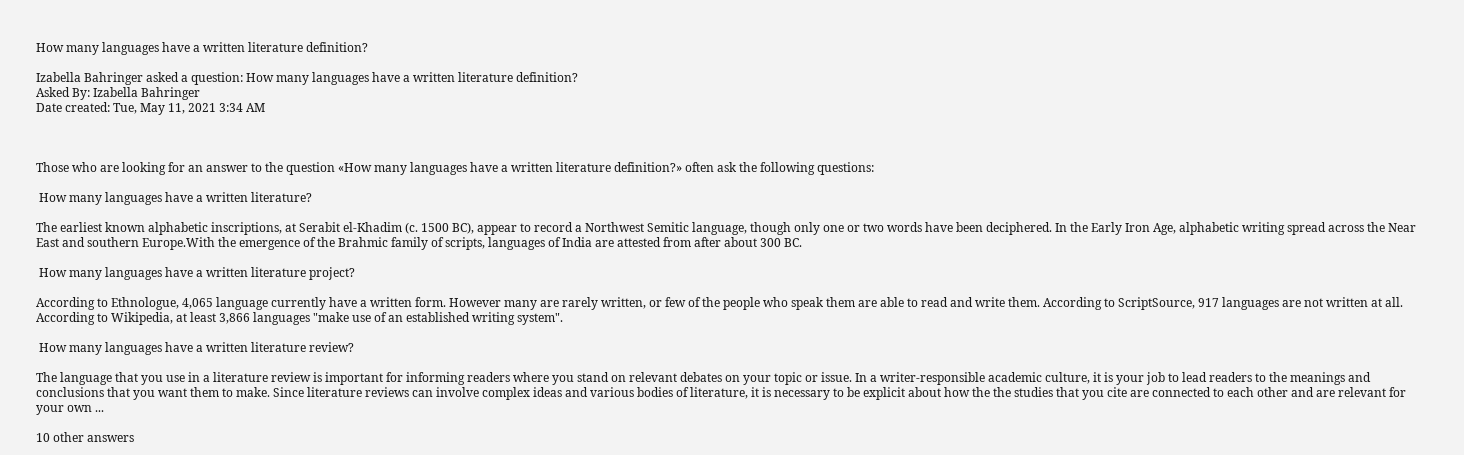How many languages have a written literature definition?

Izabella Bahringer asked a question: How many languages have a written literature definition?
Asked By: Izabella Bahringer
Date created: Tue, May 11, 2021 3:34 AM



Those who are looking for an answer to the question «How many languages have a written literature definition?» often ask the following questions:

 How many languages have a written literature?

The earliest known alphabetic inscriptions, at Serabit el-Khadim (c. 1500 BC), appear to record a Northwest Semitic language, though only one or two words have been deciphered. In the Early Iron Age, alphabetic writing spread across the Near East and southern Europe.With the emergence of the Brahmic family of scripts, languages of India are attested from after about 300 BC.

 How many languages have a written literature project?

According to Ethnologue, 4,065 language currently have a written form. However many are rarely written, or few of the people who speak them are able to read and write them. According to ScriptSource, 917 languages are not written at all. According to Wikipedia, at least 3,866 languages "make use of an established writing system".

 How many languages have a written literature review?

The language that you use in a literature review is important for informing readers where you stand on relevant debates on your topic or issue. In a writer-responsible academic culture, it is your job to lead readers to the meanings and conclusions that you want them to make. Since literature reviews can involve complex ideas and various bodies of literature, it is necessary to be explicit about how the the studies that you cite are connected to each other and are relevant for your own ...

10 other answers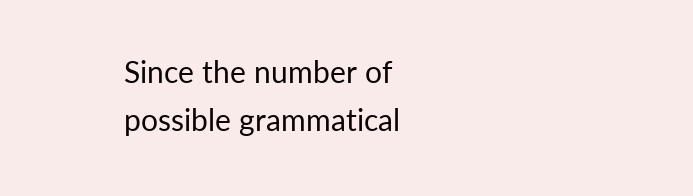Since the number of possible grammatical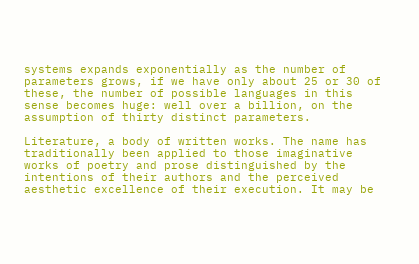systems expands exponentially as the number of parameters grows, if we have only about 25 or 30 of these, the number of possible languages in this sense becomes huge: well over a billion, on the assumption of thirty distinct parameters.

Literature, a body of written works. The name has traditionally been applied to those imaginative works of poetry and prose distinguished by the intentions of their authors and the perceived aesthetic excellence of their execution. It may be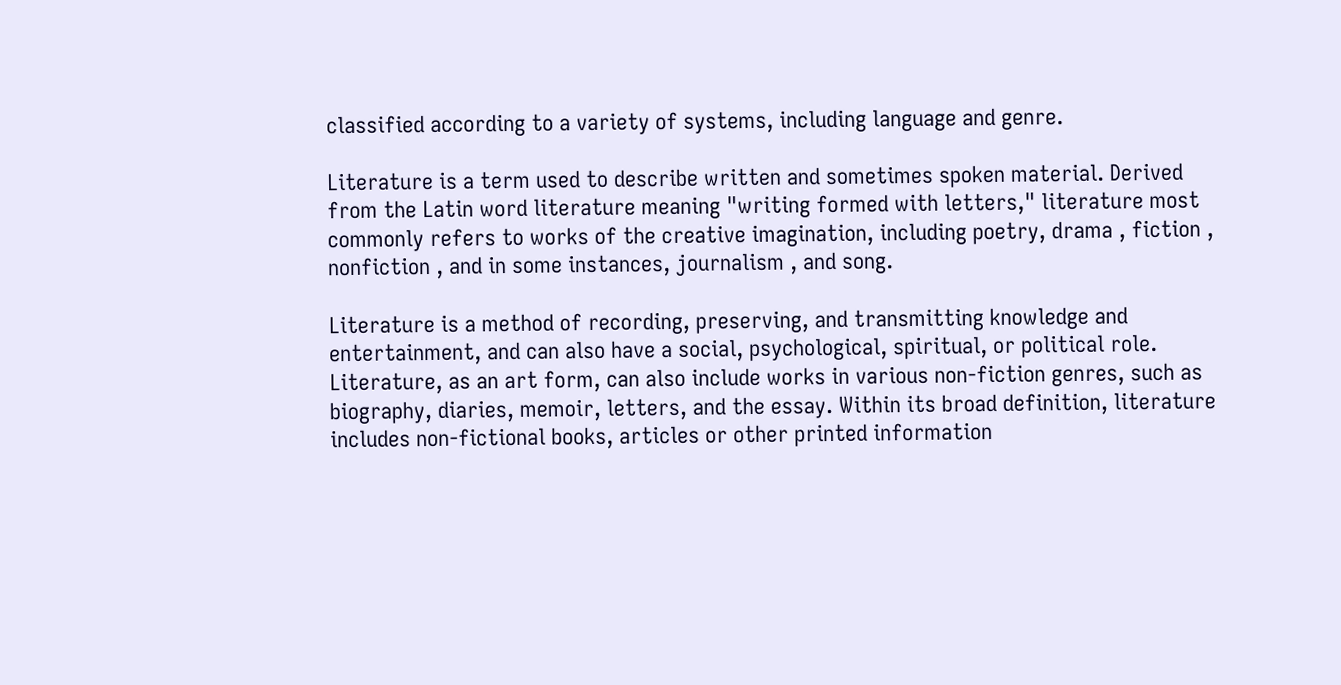classified according to a variety of systems, including language and genre.

Literature is a term used to describe written and sometimes spoken material. Derived from the Latin word literature meaning "writing formed with letters," literature most commonly refers to works of the creative imagination, including poetry, drama , fiction , nonfiction , and in some instances, journalism , and song.

Literature is a method of recording, preserving, and transmitting knowledge and entertainment, and can also have a social, psychological, spiritual, or political role. Literature, as an art form, can also include works in various non-fiction genres, such as biography, diaries, memoir, letters, and the essay. Within its broad definition, literature includes non-fictional books, articles or other printed information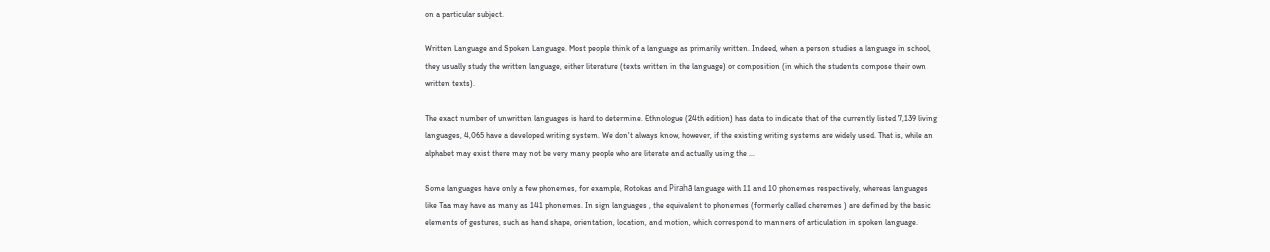on a particular subject.

Written Language and Spoken Language. Most people think of a language as primarily written. Indeed, when a person studies a language in school, they usually study the written language, either literature (texts written in the language) or composition (in which the students compose their own written texts).

The exact number of unwritten languages is hard to determine. Ethnologue (24th edition) has data to indicate that of the currently listed 7,139 living languages, 4,065 have a developed writing system. We don't always know, however, if the existing writing systems are widely used. That is, while an alphabet may exist there may not be very many people who are literate and actually using the ...

Some languages have only a few phonemes, for example, Rotokas and Pirahã language with 11 and 10 phonemes respectively, whereas languages like Taa may have as many as 141 phonemes. In sign languages , the equivalent to phonemes (formerly called cheremes ) are defined by the basic elements of gestures, such as hand shape, orientation, location, and motion, which correspond to manners of articulation in spoken language.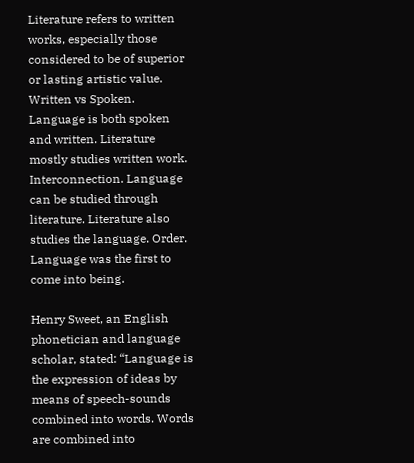Literature refers to written works, especially those considered to be of superior or lasting artistic value. Written vs Spoken. Language is both spoken and written. Literature mostly studies written work. Interconnection. Language can be studied through literature. Literature also studies the language. Order. Language was the first to come into being.

Henry Sweet, an English phonetician and language scholar, stated: “Language is the expression of ideas by means of speech-sounds combined into words. Words are combined into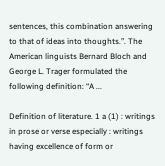sentences, this combination answering to that of ideas into thoughts.”. The American linguists Bernard Bloch and George L. Trager formulated the following definition: “A ...

Definition of literature. 1 a (1) : writings in prose or verse especially : writings having excellence of form or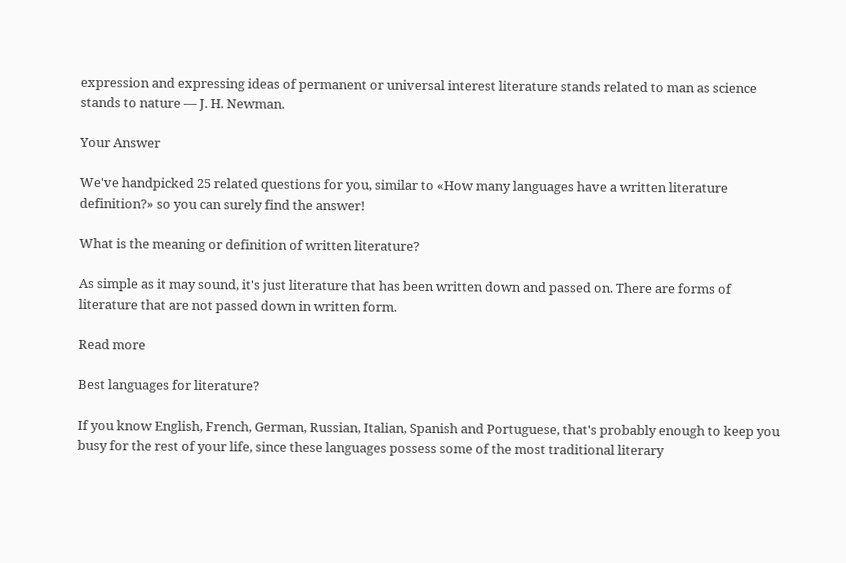expression and expressing ideas of permanent or universal interest literature stands related to man as science stands to nature — J. H. Newman.

Your Answer

We've handpicked 25 related questions for you, similar to «How many languages have a written literature definition?» so you can surely find the answer!

What is the meaning or definition of written literature?

As simple as it may sound, it's just literature that has been written down and passed on. There are forms of literature that are not passed down in written form.

Read more

Best languages for literature?

If you know English, French, German, Russian, Italian, Spanish and Portuguese, that's probably enough to keep you busy for the rest of your life, since these languages possess some of the most traditional literary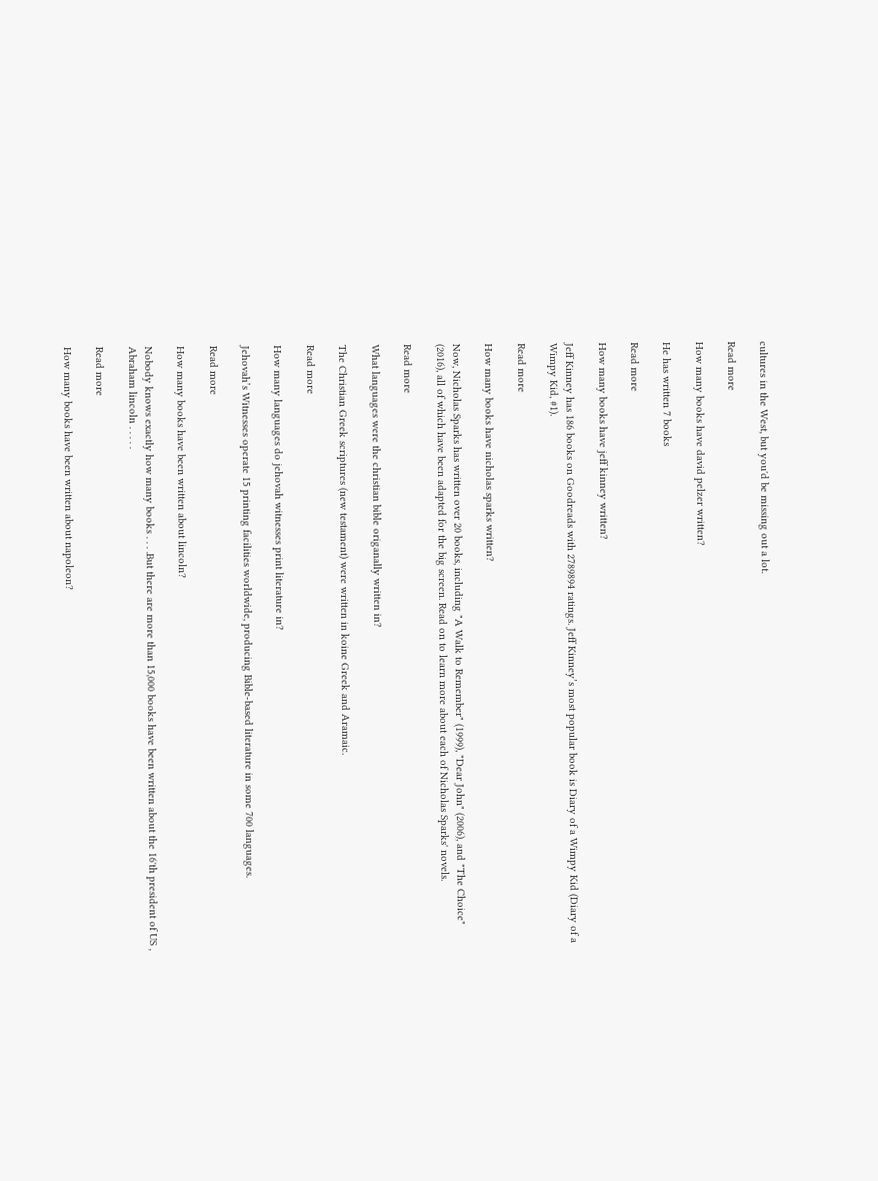cultures in the West, but you'd be missing out a lot.

Read more

How many books have david pelzer written?

He has written 7 books

Read more

How many books have jeff kinney written?

Jeff Kinney has 186 books on Goodreads with 2789894 ratings. Jeff Kinney’s most popular book is Diary of a Wimpy Kid (Diary of a Wimpy Kid, #1).

Read more

How many books have nicholas sparks written?

Now, Nicholas Sparks has written over 20 books, including "A Walk to Remember" (1999), "Dear John" (2006), and "The Choice" (2016), all of which have been adapted for the big screen. Read on to learn more about each of Nicholas Sparks' novels.

Read more

What languages were the christian bible origanally written in?

The Christian Greek scriptures (new testament) were written in koine Greek and Aramaic.

Read more

How many languages do jehovah witnesses print literature in?

Jehovah’s Witnesses operate 15 printing facilities worldwide, producing Bible-based literature in some 700 languages.

Read more

How many books have been written about lincoln?

Nobody knows exactly how many books . . . .But there are more than 15,000 books have been written about the 16'th president of US , Abraham lincoln . . . . .

Read more

How many books have been written about napoleon?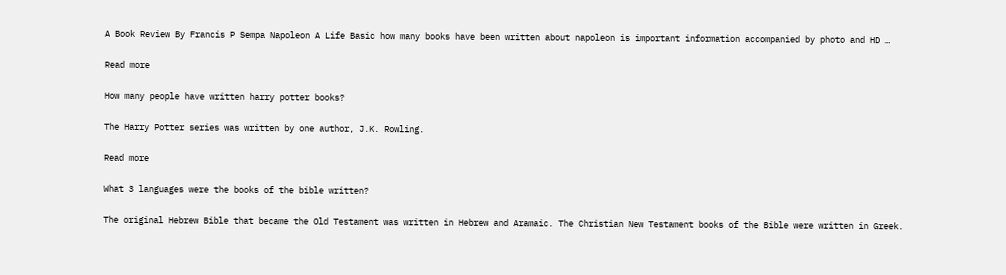A Book Review By Francis P Sempa Napoleon A Life Basic how many books have been written about napoleon is important information accompanied by photo and HD …

Read more

How many people have written harry potter books?

The Harry Potter series was written by one author, J.K. Rowling.

Read more

What 3 languages were the books of the bible written?

The original Hebrew Bible that became the Old Testament was written in Hebrew and Aramaic. The Christian New Testament books of the Bible were written in Greek.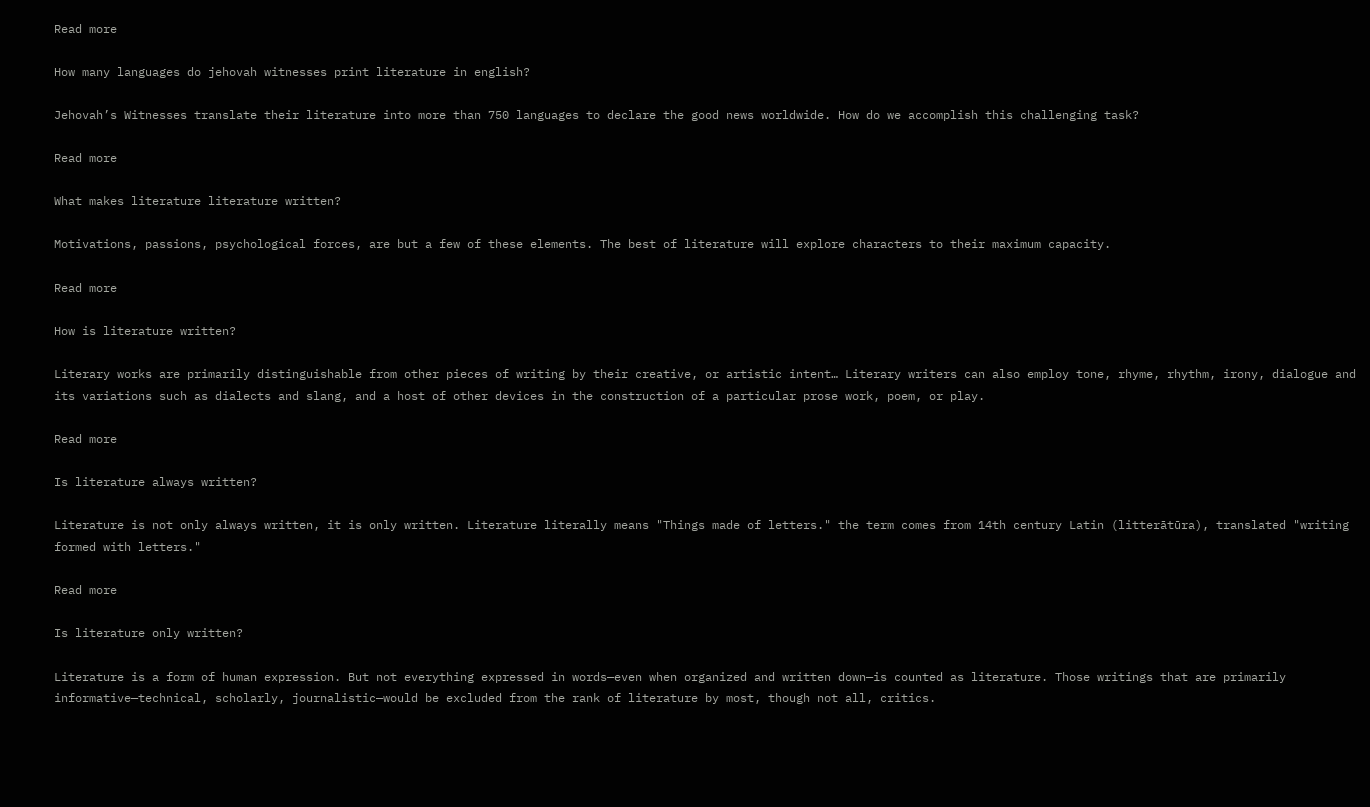Read more

How many languages do jehovah witnesses print literature in english?

Jehovah’s Witnesses translate their literature into more than 750 languages to declare the good news worldwide. How do we accomplish this challenging task?

Read more

What makes literature literature written?

Motivations, passions, psychological forces, are but a few of these elements. The best of literature will explore characters to their maximum capacity.

Read more

How is literature written?

Literary works are primarily distinguishable from other pieces of writing by their creative, or artistic intent… Literary writers can also employ tone, rhyme, rhythm, irony, dialogue and its variations such as dialects and slang, and a host of other devices in the construction of a particular prose work, poem, or play.

Read more

Is literature always written?

Literature is not only always written, it is only written. Literature literally means "Things made of letters." the term comes from 14th century Latin (litterātūra), translated "writing formed with letters."

Read more

Is literature only written?

Literature is a form of human expression. But not everything expressed in words—even when organized and written down—is counted as literature. Those writings that are primarily informative—technical, scholarly, journalistic—would be excluded from the rank of literature by most, though not all, critics.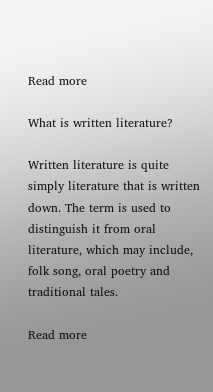Read more

What is written literature?

Written literature is quite simply literature that is written down. The term is used to distinguish it from oral literature, which may include, folk song, oral poetry and traditional tales.

Read more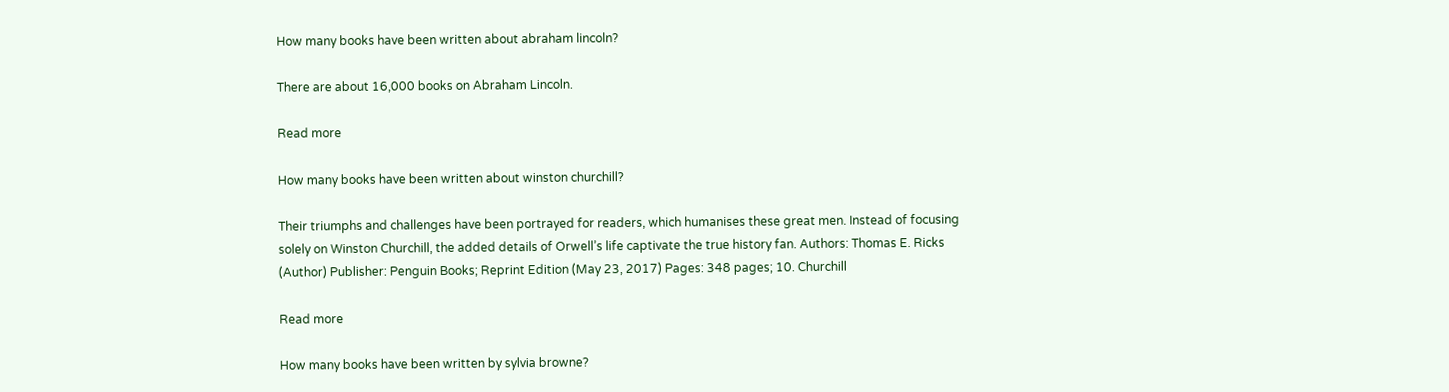How many books have been written about abraham lincoln?

There are about 16,000 books on Abraham Lincoln.

Read more

How many books have been written about winston churchill?

Their triumphs and challenges have been portrayed for readers, which humanises these great men. Instead of focusing solely on Winston Churchill, the added details of Orwell’s life captivate the true history fan. Authors: Thomas E. Ricks (Author) Publisher: Penguin Books; Reprint Edition (May 23, 2017) Pages: 348 pages; 10. Churchill

Read more

How many books have been written by sylvia browne?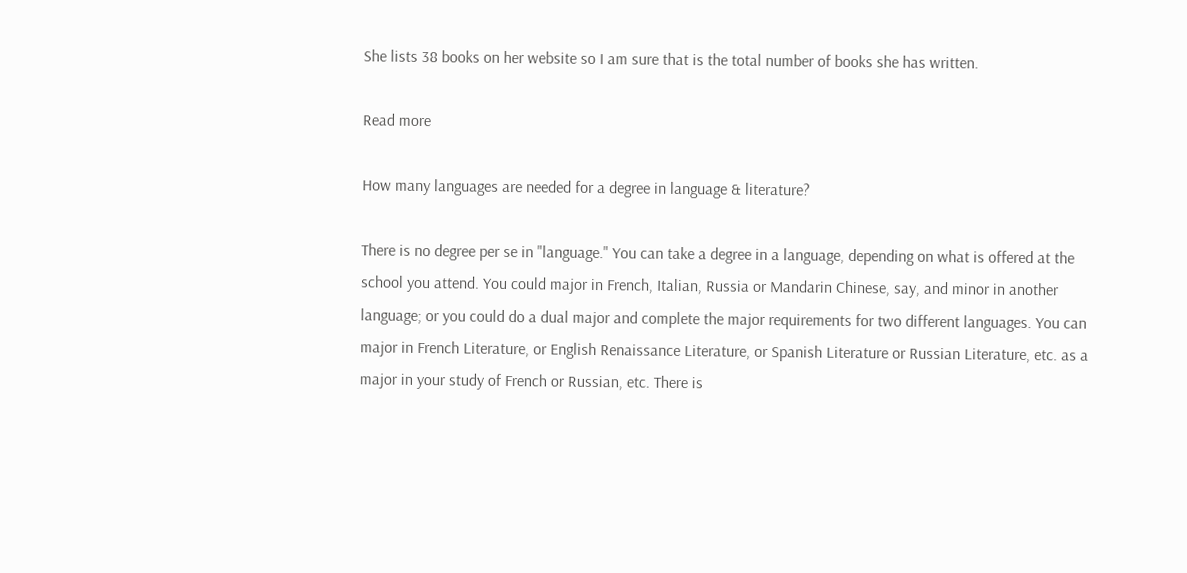She lists 38 books on her website so I am sure that is the total number of books she has written.

Read more

How many languages are needed for a degree in language & literature?

There is no degree per se in "language." You can take a degree in a language, depending on what is offered at the school you attend. You could major in French, Italian, Russia or Mandarin Chinese, say, and minor in another language; or you could do a dual major and complete the major requirements for two different languages. You can major in French Literature, or English Renaissance Literature, or Spanish Literature or Russian Literature, etc. as a major in your study of French or Russian, etc. There is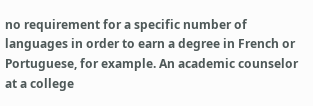no requirement for a specific number of languages in order to earn a degree in French or Portuguese, for example. An academic counselor at a college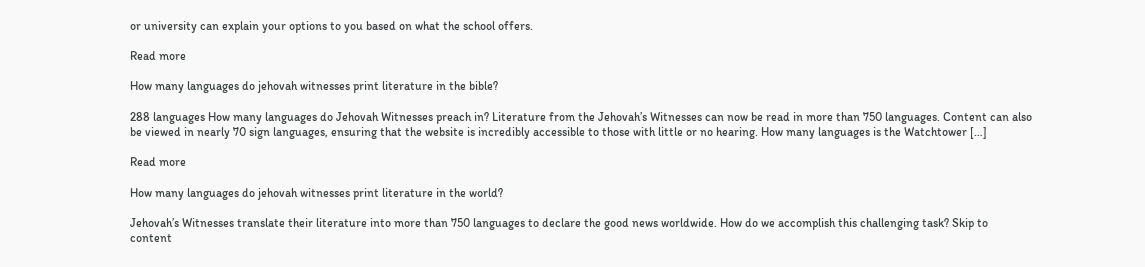or university can explain your options to you based on what the school offers.

Read more

How many languages do jehovah witnesses print literature in the bible?

288 languages How many languages do Jehovah Witnesses preach in? Literature from the Jehovah’s Witnesses can now be read in more than 750 languages. Content can also be viewed in nearly 70 sign languages, ensuring that the website is incredibly accessible to those with little or no hearing. How many languages is the Watchtower […]

Read more

How many languages do jehovah witnesses print literature in the world?

Jehovah’s Witnesses translate their literature into more than 750 languages to declare the good news worldwide. How do we accomplish this challenging task? Skip to content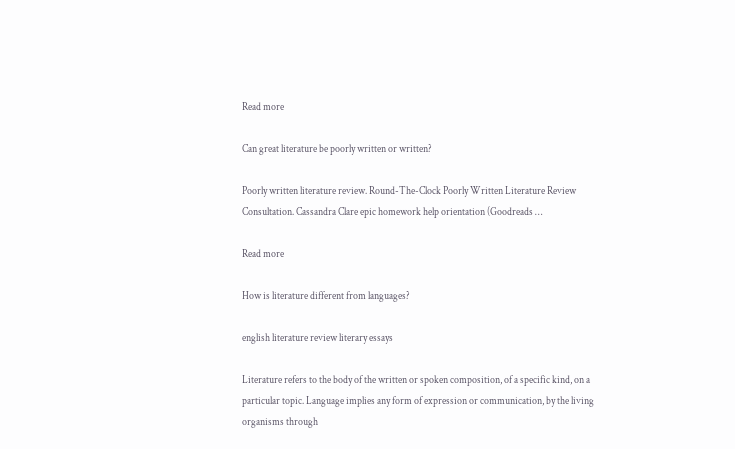Read more

Can great literature be poorly written or written?

Poorly written literature review. Round-The-Clock Poorly Written Literature Review Consultation. Cassandra Clare epic homework help orientation (Goodreads …

Read more

How is literature different from languages?

english literature review literary essays

Literature refers to the body of the written or spoken composition, of a specific kind, on a particular topic. Language implies any form of expression or communication, by the living organisms through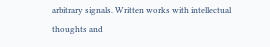arbitrary signals. Written works with intellectual thoughts and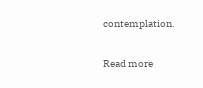contemplation.

Read more